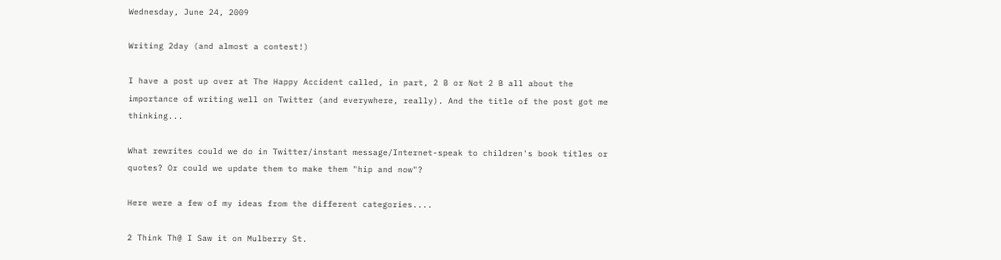Wednesday, June 24, 2009

Writing 2day (and almost a contest!)

I have a post up over at The Happy Accident called, in part, 2 B or Not 2 B all about the importance of writing well on Twitter (and everywhere, really). And the title of the post got me thinking...

What rewrites could we do in Twitter/instant message/Internet-speak to children's book titles or quotes? Or could we update them to make them "hip and now"?

Here were a few of my ideas from the different categories....

2 Think Th@ I Saw it on Mulberry St.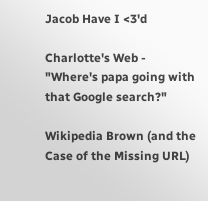Jacob Have I <3'd

Charlotte's Web - "Where's papa going with that Google search?"

Wikipedia Brown (and the Case of the Missing URL)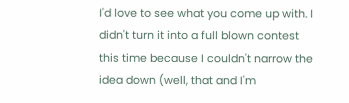I'd love to see what you come up with. I didn't turn it into a full blown contest this time because I couldn't narrow the idea down (well, that and I'm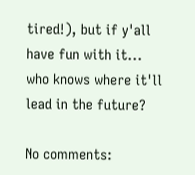tired!), but if y'all have fun with it... who knows where it'll lead in the future?

No comments: